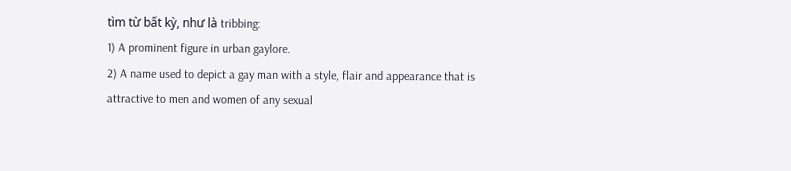tìm từ bất kỳ, như là tribbing:
1) A prominent figure in urban gaylore.
2) A name used to depict a gay man with a style, flair and appearance that is attractive to men and women of any sexual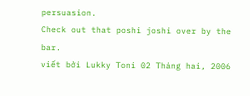persuasion.
Check out that poshi joshi over by the bar.
viết bởi Lukky Toni 02 Tháng hai, 2006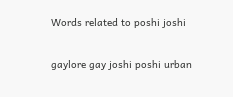Words related to poshi joshi

gaylore gay joshi poshi urban